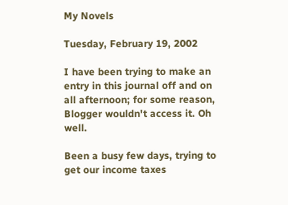My Novels

Tuesday, February 19, 2002

I have been trying to make an entry in this journal off and on all afternoon; for some reason, Blogger wouldn't access it. Oh well.

Been a busy few days, trying to get our income taxes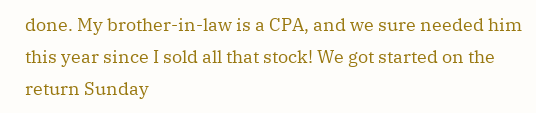done. My brother-in-law is a CPA, and we sure needed him this year since I sold all that stock! We got started on the return Sunday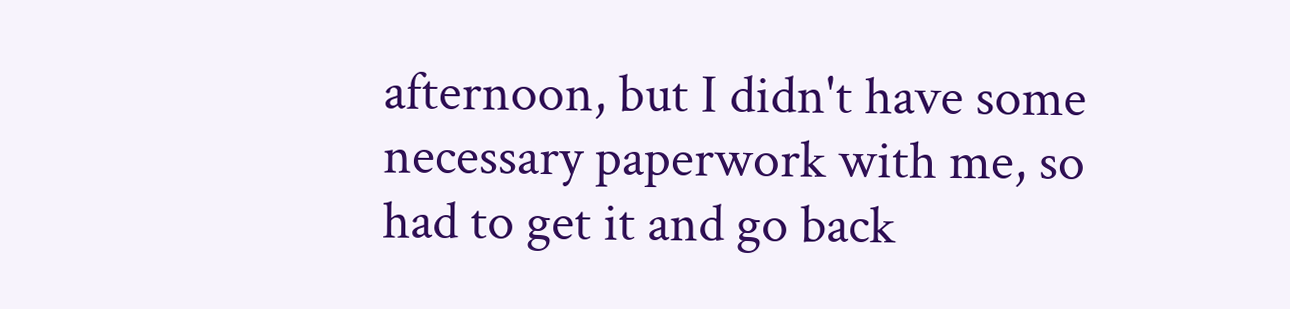afternoon, but I didn't have some necessary paperwork with me, so had to get it and go back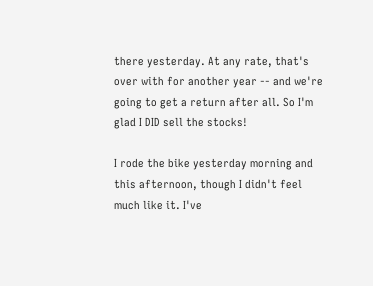there yesterday. At any rate, that's over with for another year -- and we're going to get a return after all. So I'm glad I DID sell the stocks!

I rode the bike yesterday morning and this afternoon, though I didn't feel much like it. I've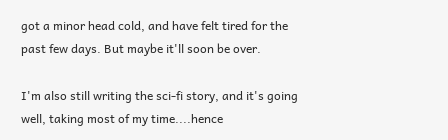got a minor head cold, and have felt tired for the past few days. But maybe it'll soon be over.

I'm also still writing the sci-fi story, and it's going well, taking most of my time....hence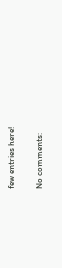few entries here!

No comments: